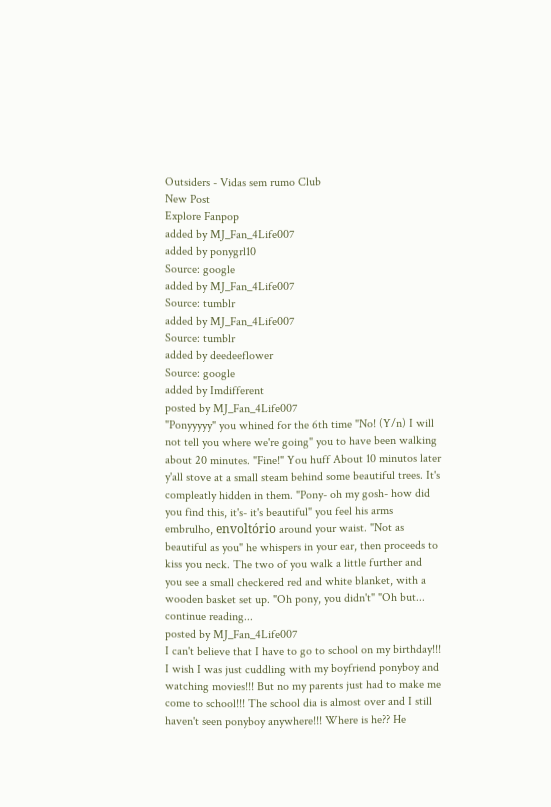Outsiders - Vidas sem rumo Club
New Post
Explore Fanpop
added by MJ_Fan_4Life007
added by ponygrl10
Source: google
added by MJ_Fan_4Life007
Source: tumblr
added by MJ_Fan_4Life007
Source: tumblr
added by deedeeflower
Source: google
added by Imdifferent
posted by MJ_Fan_4Life007
"Ponyyyyy" you whined for the 6th time "No! (Y/n) I will not tell you where we're going" you to have been walking about 20 minutes. "Fine!" You huff About 10 minutos later y'all stove at a small steam behind some beautiful trees. It's compleatly hidden in them. "Pony- oh my gosh- how did you find this, it's- it's beautiful" you feel his arms embrulho, envoltório around your waist. "Not as beautiful as you" he whispers in your ear, then proceeds to kiss you neck. The two of you walk a little further and you see a small checkered red and white blanket, with a wooden basket set up. "Oh pony, you didn't" "Oh but...
continue reading...
posted by MJ_Fan_4Life007
I can't believe that I have to go to school on my birthday!!! I wish I was just cuddling with my boyfriend ponyboy and watching movies!!! But no my parents just had to make me come to school!!! The school dia is almost over and I still haven't seen ponyboy anywhere!!! Where is he?? He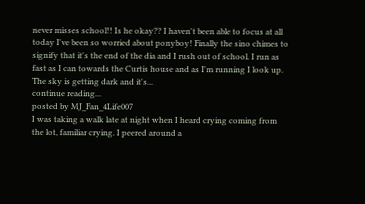never misses school!! Is he okay?? I haven't been able to focus at all today I've been so worried about ponyboy! Finally the sino chimes to signify that it's the end of the dia and I rush out of school. I run as fast as I can towards the Curtis house and as I'm running I look up. The sky is getting dark and it's...
continue reading...
posted by MJ_Fan_4Life007
I was taking a walk late at night when I heard crying coming from the lot, familiar crying. I peered around a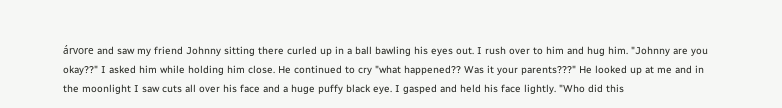árvore and saw my friend Johnny sitting there curled up in a ball bawling his eyes out. I rush over to him and hug him. "Johnny are you okay??" I asked him while holding him close. He continued to cry "what happened?? Was it your parents???" He looked up at me and in the moonlight I saw cuts all over his face and a huge puffy black eye. I gasped and held his face lightly. "Who did this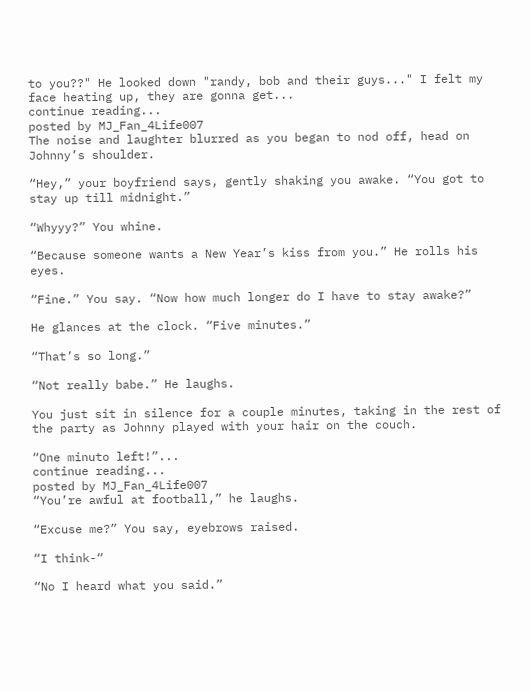to you??" He looked down "randy, bob and their guys..." I felt my face heating up, they are gonna get...
continue reading...
posted by MJ_Fan_4Life007
The noise and laughter blurred as you began to nod off, head on Johnny’s shoulder.

“Hey,” your boyfriend says, gently shaking you awake. “You got to stay up till midnight.”

“Whyyy?” You whine.

“Because someone wants a New Year’s kiss from you.” He rolls his eyes.

“Fine.” You say. “Now how much longer do I have to stay awake?”

He glances at the clock. “Five minutes.”

“That’s so long.”

“Not really babe.” He laughs.

You just sit in silence for a couple minutes, taking in the rest of the party as Johnny played with your hair on the couch.

“One minuto left!”...
continue reading...
posted by MJ_Fan_4Life007
“You’re awful at football,” he laughs.

“Excuse me?” You say, eyebrows raised.

“I think-“

“No I heard what you said.”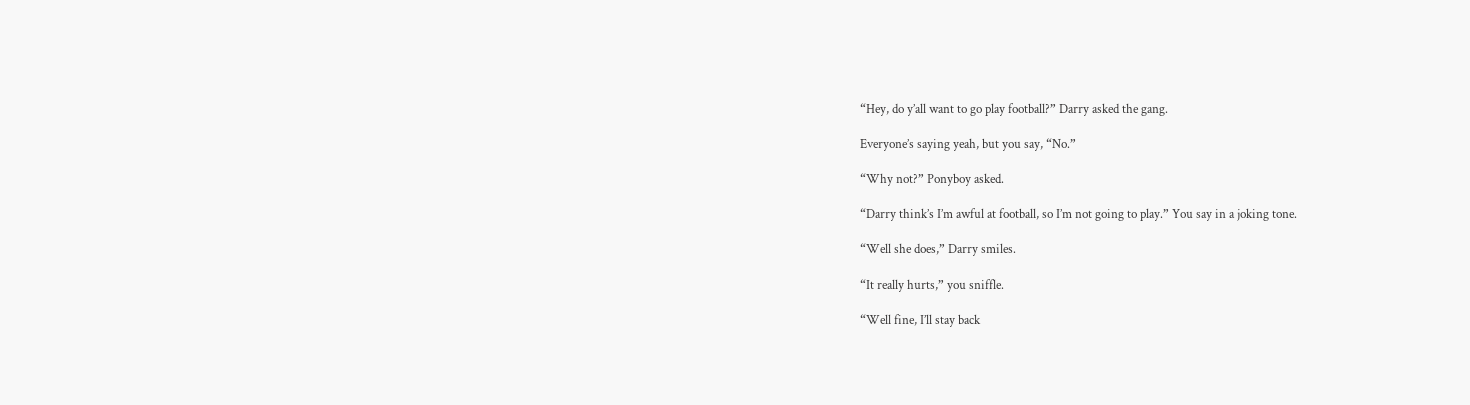“Hey, do y’all want to go play football?” Darry asked the gang.

Everyone’s saying yeah, but you say, “No.”

“Why not?” Ponyboy asked.

“Darry think’s I’m awful at football, so I’m not going to play.” You say in a joking tone.

“Well she does,” Darry smiles.

“It really hurts,” you sniffle.

“Well fine, I’ll stay back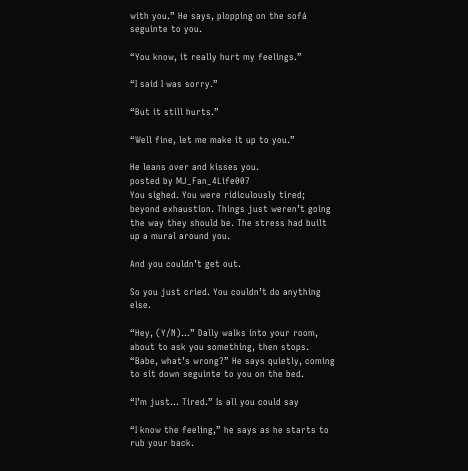with you.” He says, plopping on the sofá seguinte to you.

“You know, it really hurt my feelings.”

“I said I was sorry.”

“But it still hurts.”

“Well fine, let me make it up to you.”

He leans over and kisses you.
posted by MJ_Fan_4Life007
You sighed. You were ridiculously tired; beyond exhaustion. Things just weren’t going the way they should be. The stress had built up a mural around you.

And you couldn’t get out.

So you just cried. You couldn’t do anything else.

“Hey, (Y/N)…” Dally walks into your room, about to ask you something, then stops. “Babe, what’s wrong?” He says quietly, coming to sit down seguinte to you on the bed.

“I’m just… Tired.” Is all you could say

“I know the feeling,” he says as he starts to rub your back.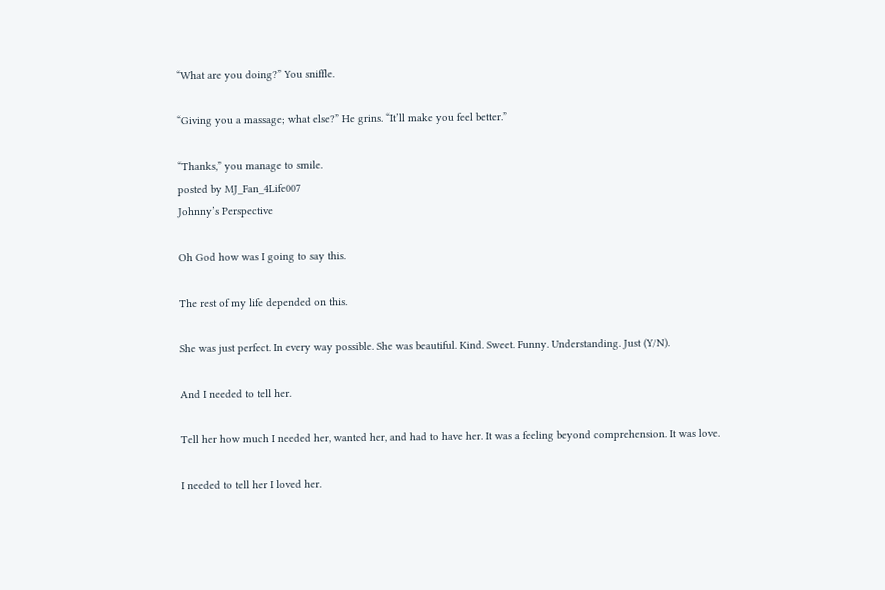“What are you doing?” You sniffle.

“Giving you a massage; what else?” He grins. “It’ll make you feel better.”

“Thanks,” you manage to smile.
posted by MJ_Fan_4Life007
Johnny’s Perspective

Oh God how was I going to say this.

The rest of my life depended on this.

She was just perfect. In every way possible. She was beautiful. Kind. Sweet. Funny. Understanding. Just (Y/N).

And I needed to tell her.

Tell her how much I needed her, wanted her, and had to have her. It was a feeling beyond comprehension. It was love.

I needed to tell her I loved her.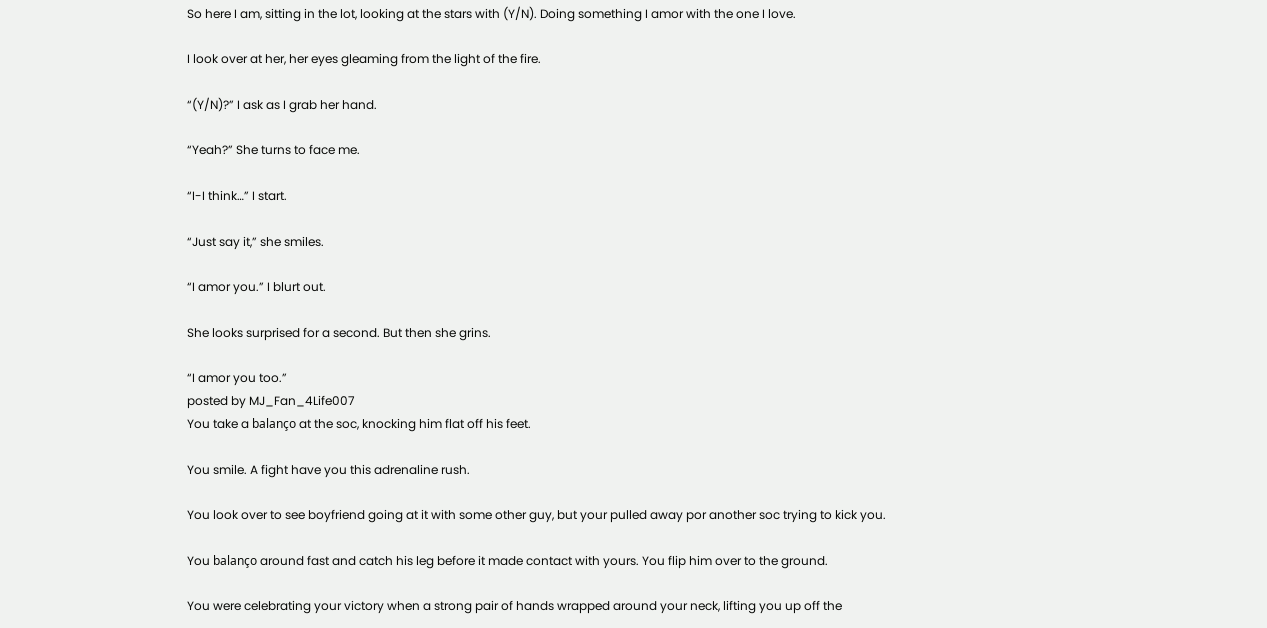So here I am, sitting in the lot, looking at the stars with (Y/N). Doing something I amor with the one I love.

I look over at her, her eyes gleaming from the light of the fire.

“(Y/N)?” I ask as I grab her hand.

“Yeah?” She turns to face me.

“I-I think…” I start.

“Just say it,” she smiles.

“I amor you.” I blurt out.

She looks surprised for a second. But then she grins.

“I amor you too.”
posted by MJ_Fan_4Life007
You take a balanço at the soc, knocking him flat off his feet.

You smile. A fight have you this adrenaline rush.

You look over to see boyfriend going at it with some other guy, but your pulled away por another soc trying to kick you.

You balanço around fast and catch his leg before it made contact with yours. You flip him over to the ground.

You were celebrating your victory when a strong pair of hands wrapped around your neck, lifting you up off the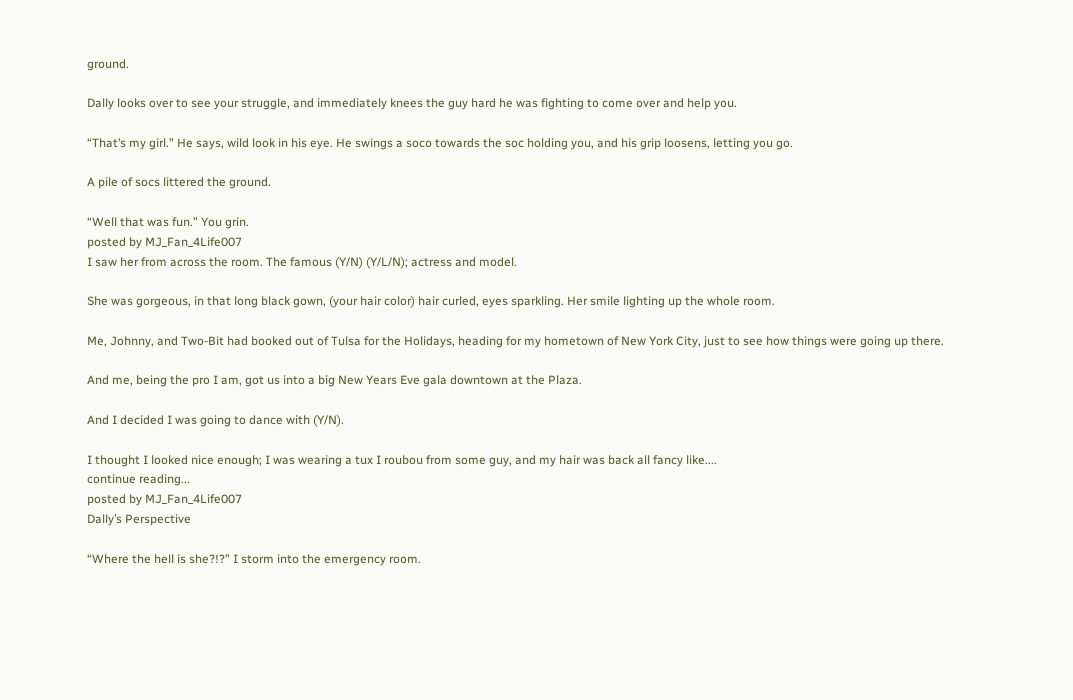ground.

Dally looks over to see your struggle, and immediately knees the guy hard he was fighting to come over and help you.

“That’s my girl.” He says, wild look in his eye. He swings a soco towards the soc holding you, and his grip loosens, letting you go.

A pile of socs littered the ground.

“Well that was fun.” You grin.
posted by MJ_Fan_4Life007
I saw her from across the room. The famous (Y/N) (Y/L/N); actress and model.

She was gorgeous, in that long black gown, (your hair color) hair curled, eyes sparkling. Her smile lighting up the whole room.

Me, Johnny, and Two-Bit had booked out of Tulsa for the Holidays, heading for my hometown of New York City, just to see how things were going up there.

And me, being the pro I am, got us into a big New Years Eve gala downtown at the Plaza.

And I decided I was going to dance with (Y/N).

I thought I looked nice enough; I was wearing a tux I roubou from some guy, and my hair was back all fancy like....
continue reading...
posted by MJ_Fan_4Life007
Dally’s Perspective

“Where the hell is she?!?” I storm into the emergency room.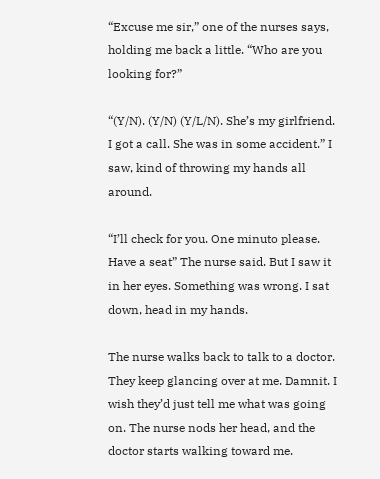“Excuse me sir,” one of the nurses says, holding me back a little. “Who are you looking for?”

“(Y/N). (Y/N) (Y/L/N). She’s my girlfriend. I got a call. She was in some accident.” I saw, kind of throwing my hands all around.

“I’ll check for you. One minuto please. Have a seat” The nurse said. But I saw it in her eyes. Something was wrong. I sat down, head in my hands.

The nurse walks back to talk to a doctor. They keep glancing over at me. Damnit. I wish they’d just tell me what was going on. The nurse nods her head, and the doctor starts walking toward me.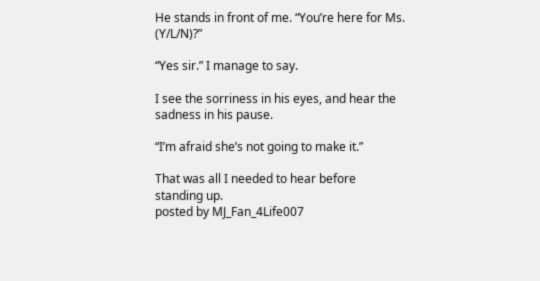He stands in front of me. “You’re here for Ms. (Y/L/N)?”

“Yes sir.” I manage to say.

I see the sorriness in his eyes, and hear the sadness in his pause.

“I’m afraid she’s not going to make it.”

That was all I needed to hear before standing up.
posted by MJ_Fan_4Life007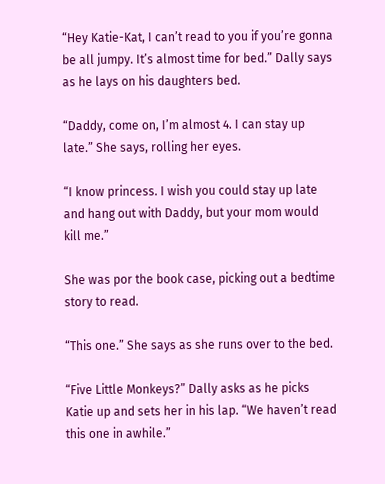“Hey Katie-Kat, I can’t read to you if you’re gonna be all jumpy. It’s almost time for bed.” Dally says as he lays on his daughters bed.

“Daddy, come on, I’m almost 4. I can stay up late.” She says, rolling her eyes.

“I know princess. I wish you could stay up late and hang out with Daddy, but your mom would kill me.”

She was por the book case, picking out a bedtime story to read.

“This one.” She says as she runs over to the bed.

“Five Little Monkeys?” Dally asks as he picks Katie up and sets her in his lap. “We haven’t read this one in awhile.”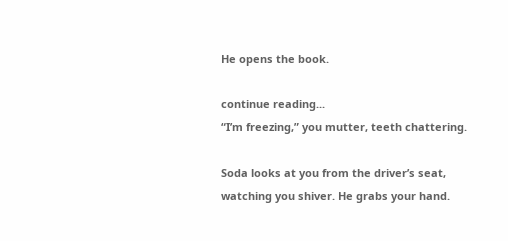He opens the book.

continue reading...
“I’m freezing,” you mutter, teeth chattering.

Soda looks at you from the driver’s seat, watching you shiver. He grabs your hand.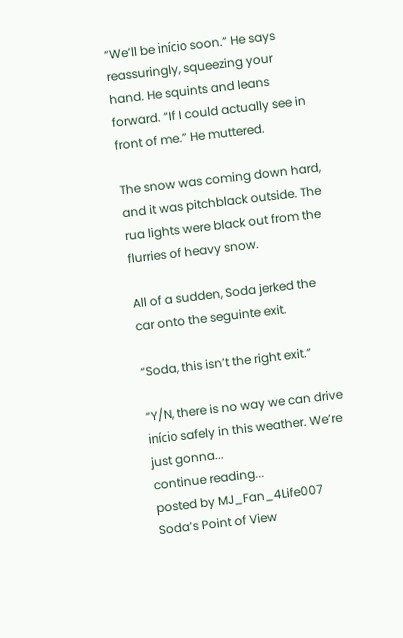“We’ll be início soon.” He says reassuringly, squeezing your hand. He squints and leans forward. “If I could actually see in front of me.” He muttered.

The snow was coming down hard, and it was pitchblack outside. The rua lights were black out from the flurries of heavy snow.

All of a sudden, Soda jerked the car onto the seguinte exit.

“Soda, this isn’t the right exit.”

“Y/N, there is no way we can drive início safely in this weather. We’re just gonna...
continue reading...
posted by MJ_Fan_4Life007
Soda’s Point of View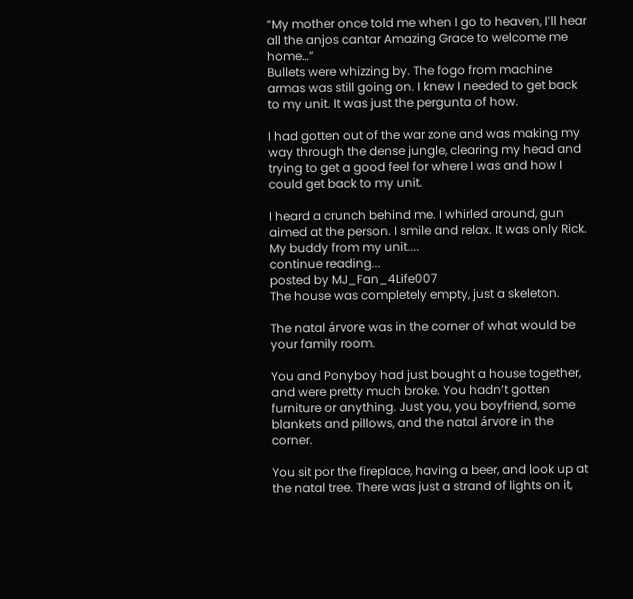“My mother once told me when I go to heaven, I’ll hear all the anjos cantar Amazing Grace to welcome me home…”
Bullets were whizzing by. The fogo from machine armas was still going on. I knew I needed to get back to my unit. It was just the pergunta of how.

I had gotten out of the war zone and was making my way through the dense jungle, clearing my head and trying to get a good feel for where I was and how I could get back to my unit.

I heard a crunch behind me. I whirled around, gun aimed at the person. I smile and relax. It was only Rick. My buddy from my unit....
continue reading...
posted by MJ_Fan_4Life007
The house was completely empty, just a skeleton.

The natal árvore was in the corner of what would be your family room.

You and Ponyboy had just bought a house together, and were pretty much broke. You hadn’t gotten furniture or anything. Just you, you boyfriend, some blankets and pillows, and the natal árvore in the corner.

You sit por the fireplace, having a beer, and look up at the natal tree. There was just a strand of lights on it,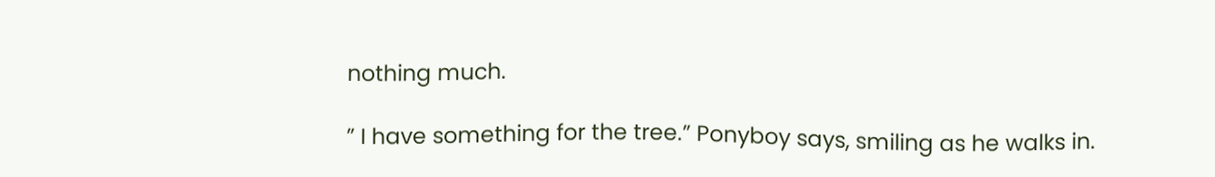nothing much.

” I have something for the tree.” Ponyboy says, smiling as he walks in.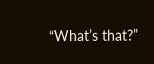“What’s that?”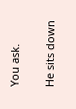You ask.

He sits down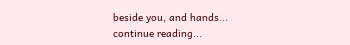beside you, and hands...
continue reading...